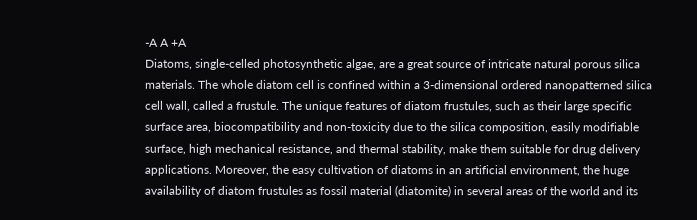-A A +A
Diatoms, single-celled photosynthetic algae, are a great source of intricate natural porous silica materials. The whole diatom cell is confined within a 3-dimensional ordered nanopatterned silica cell wall, called a frustule. The unique features of diatom frustules, such as their large specific surface area, biocompatibility and non-toxicity due to the silica composition, easily modifiable surface, high mechanical resistance, and thermal stability, make them suitable for drug delivery applications. Moreover, the easy cultivation of diatoms in an artificial environment, the huge availability of diatom frustules as fossil material (diatomite) in several areas of the world and its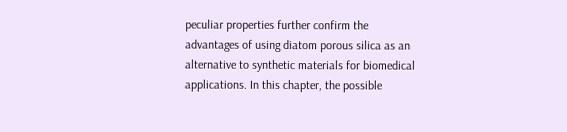peculiar properties further confirm the advantages of using diatom porous silica as an alternative to synthetic materials for biomedical applications. In this chapter, the possible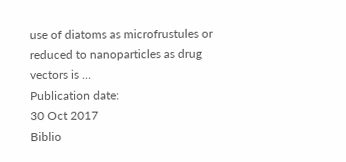use of diatoms as microfrustules or reduced to nanoparticles as drug vectors is …
Publication date:
30 Oct 2017
Biblio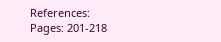References:
Pages: 201-218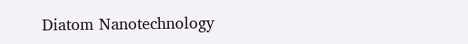Diatom Nanotechnology